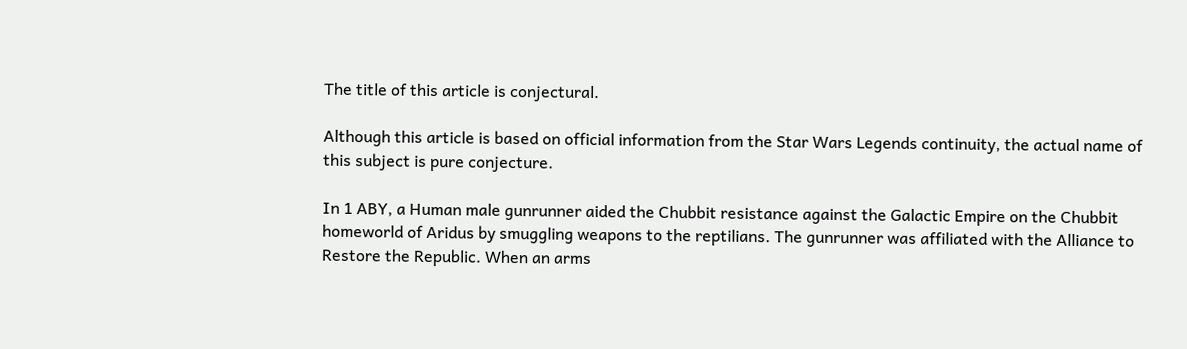The title of this article is conjectural.

Although this article is based on official information from the Star Wars Legends continuity, the actual name of this subject is pure conjecture.

In 1 ABY, a Human male gunrunner aided the Chubbit resistance against the Galactic Empire on the Chubbit homeworld of Aridus by smuggling weapons to the reptilians. The gunrunner was affiliated with the Alliance to Restore the Republic. When an arms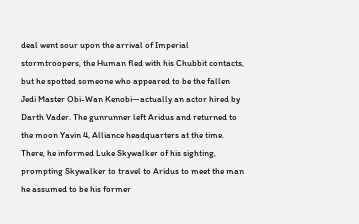deal went sour upon the arrival of Imperial stormtroopers, the Human fled with his Chubbit contacts, but he spotted someone who appeared to be the fallen Jedi Master Obi-Wan Kenobi—actually an actor hired by Darth Vader. The gunrunner left Aridus and returned to the moon Yavin 4, Alliance headquarters at the time. There, he informed Luke Skywalker of his sighting, prompting Skywalker to travel to Aridus to meet the man he assumed to be his former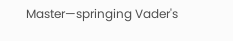Master—springing Vader's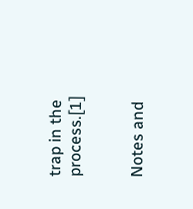trap in the process.[1]


Notes and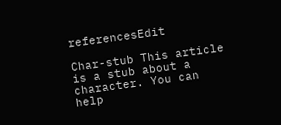referencesEdit

Char-stub This article is a stub about a character. You can help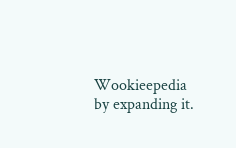Wookieepedia by expanding it.